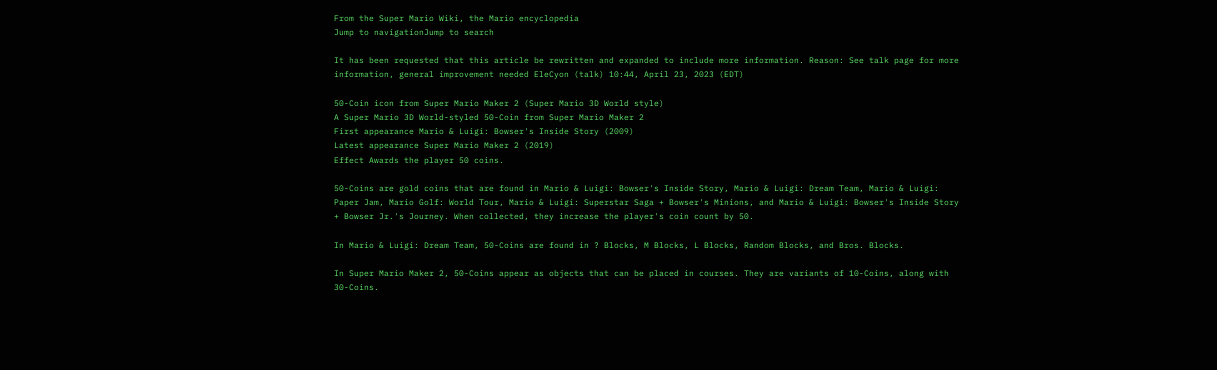From the Super Mario Wiki, the Mario encyclopedia
Jump to navigationJump to search

It has been requested that this article be rewritten and expanded to include more information. Reason: See talk page for more information, general improvement needed EleCyon (talk) 10:44, April 23, 2023 (EDT)

50-Coin icon from Super Mario Maker 2 (Super Mario 3D World style)
A Super Mario 3D World-styled 50-Coin from Super Mario Maker 2
First appearance Mario & Luigi: Bowser's Inside Story (2009)
Latest appearance Super Mario Maker 2 (2019)
Effect Awards the player 50 coins.

50-Coins are gold coins that are found in Mario & Luigi: Bowser's Inside Story, Mario & Luigi: Dream Team, Mario & Luigi: Paper Jam, Mario Golf: World Tour, Mario & Luigi: Superstar Saga + Bowser's Minions, and Mario & Luigi: Bowser's Inside Story + Bowser Jr.'s Journey. When collected, they increase the player's coin count by 50.

In Mario & Luigi: Dream Team, 50-Coins are found in ? Blocks, M Blocks, L Blocks, Random Blocks, and Bros. Blocks.

In Super Mario Maker 2, 50-Coins appear as objects that can be placed in courses. They are variants of 10-Coins, along with 30-Coins.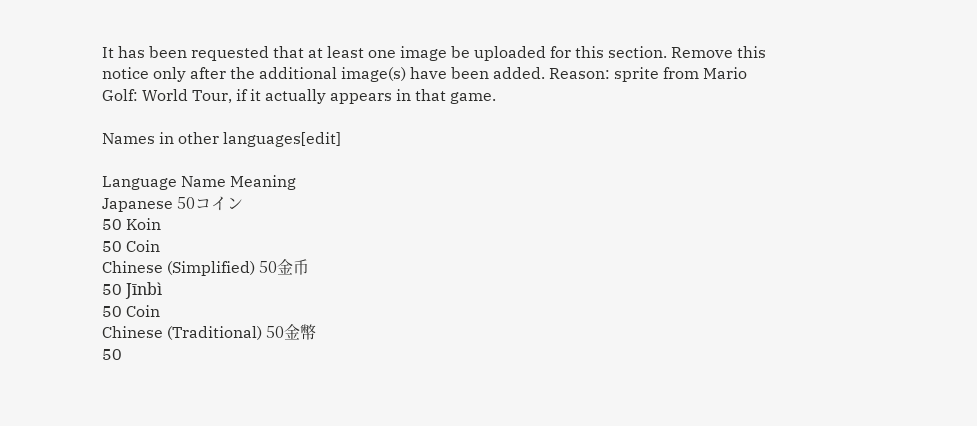It has been requested that at least one image be uploaded for this section. Remove this notice only after the additional image(s) have been added. Reason: sprite from Mario Golf: World Tour, if it actually appears in that game.

Names in other languages[edit]

Language Name Meaning
Japanese 50コイン
50 Koin
50 Coin
Chinese (Simplified) 50金币
50 Jīnbì
50 Coin
Chinese (Traditional) 50金幣
50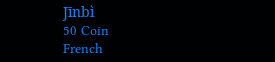Jīnbì
50 Coin
French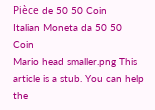Pièce de 50 50 Coin
Italian Moneta da 50 50 Coin
Mario head smaller.png This article is a stub. You can help the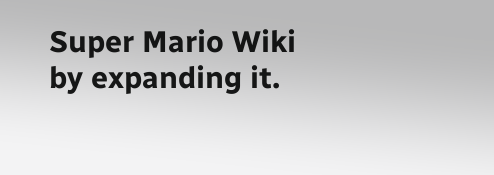Super Mario Wiki by expanding it.